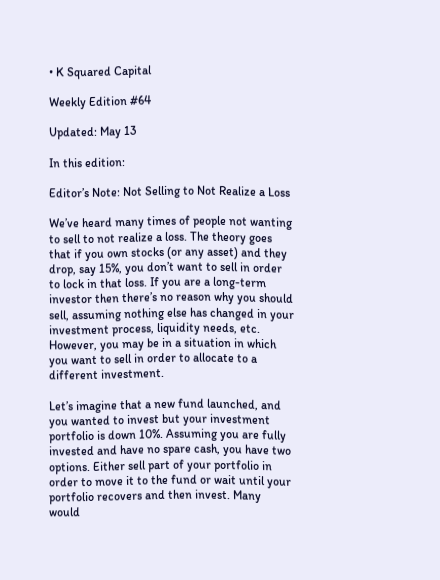• K Squared Capital

Weekly Edition #64

Updated: May 13

In this edition:

Editor’s Note: Not Selling to Not Realize a Loss

We’ve heard many times of people not wanting to sell to not realize a loss. The theory goes that if you own stocks (or any asset) and they drop, say 15%, you don’t want to sell in order to lock in that loss. If you are a long-term investor then there’s no reason why you should sell, assuming nothing else has changed in your investment process, liquidity needs, etc. However, you may be in a situation in which you want to sell in order to allocate to a different investment.

Let’s imagine that a new fund launched, and you wanted to invest but your investment portfolio is down 10%. Assuming you are fully invested and have no spare cash, you have two options. Either sell part of your portfolio in order to move it to the fund or wait until your portfolio recovers and then invest. Many would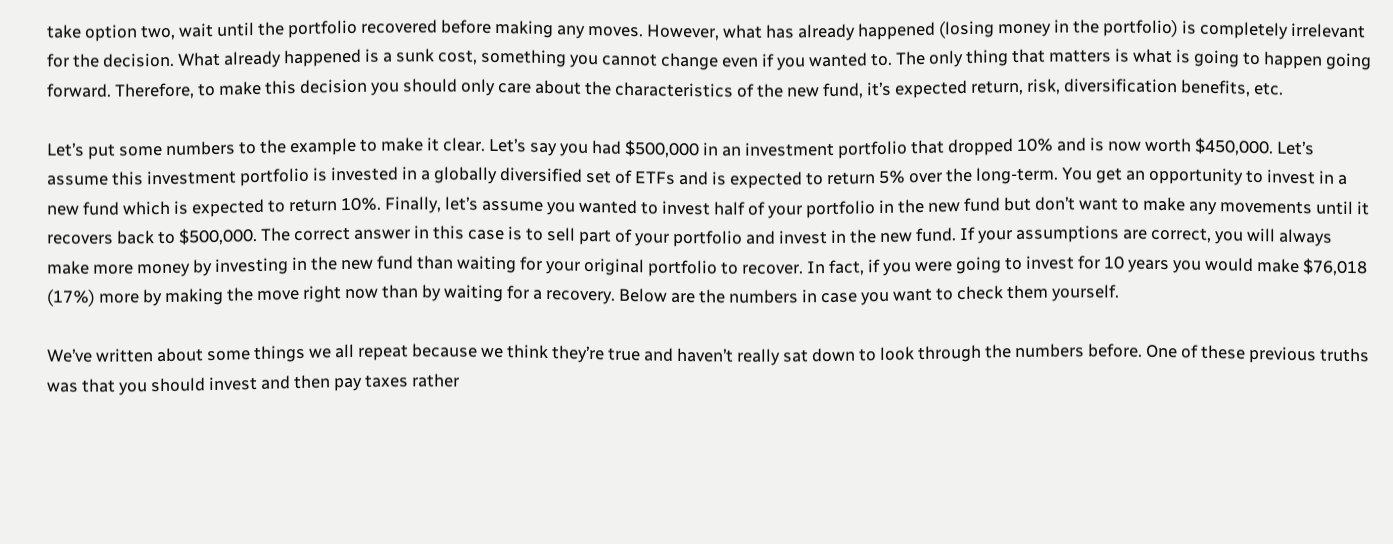take option two, wait until the portfolio recovered before making any moves. However, what has already happened (losing money in the portfolio) is completely irrelevant for the decision. What already happened is a sunk cost, something you cannot change even if you wanted to. The only thing that matters is what is going to happen going forward. Therefore, to make this decision you should only care about the characteristics of the new fund, it’s expected return, risk, diversification benefits, etc.

Let’s put some numbers to the example to make it clear. Let’s say you had $500,000 in an investment portfolio that dropped 10% and is now worth $450,000. Let’s assume this investment portfolio is invested in a globally diversified set of ETFs and is expected to return 5% over the long-term. You get an opportunity to invest in a new fund which is expected to return 10%. Finally, let’s assume you wanted to invest half of your portfolio in the new fund but don’t want to make any movements until it recovers back to $500,000. The correct answer in this case is to sell part of your portfolio and invest in the new fund. If your assumptions are correct, you will always make more money by investing in the new fund than waiting for your original portfolio to recover. In fact, if you were going to invest for 10 years you would make $76,018 (17%) more by making the move right now than by waiting for a recovery. Below are the numbers in case you want to check them yourself.

We’ve written about some things we all repeat because we think they’re true and haven’t really sat down to look through the numbers before. One of these previous truths was that you should invest and then pay taxes rather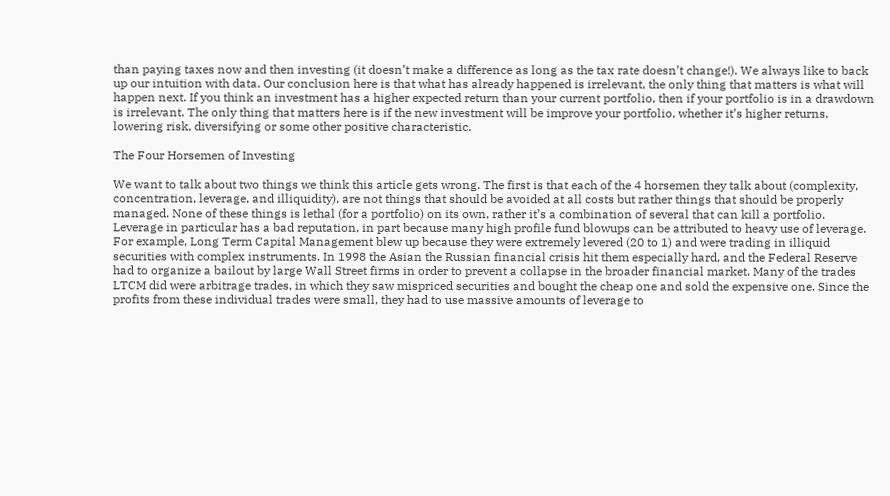than paying taxes now and then investing (it doesn’t make a difference as long as the tax rate doesn’t change!). We always like to back up our intuition with data. Our conclusion here is that what has already happened is irrelevant, the only thing that matters is what will happen next. If you think an investment has a higher expected return than your current portfolio, then if your portfolio is in a drawdown is irrelevant. The only thing that matters here is if the new investment will be improve your portfolio, whether it’s higher returns, lowering risk, diversifying or some other positive characteristic.

The Four Horsemen of Investing

We want to talk about two things we think this article gets wrong. The first is that each of the 4 horsemen they talk about (complexity, concentration, leverage, and illiquidity), are not things that should be avoided at all costs but rather things that should be properly managed. None of these things is lethal (for a portfolio) on its own, rather it’s a combination of several that can kill a portfolio. Leverage in particular has a bad reputation, in part because many high profile fund blowups can be attributed to heavy use of leverage. For example, Long Term Capital Management blew up because they were extremely levered (20 to 1) and were trading in illiquid securities with complex instruments. In 1998 the Asian the Russian financial crisis hit them especially hard, and the Federal Reserve had to organize a bailout by large Wall Street firms in order to prevent a collapse in the broader financial market. Many of the trades LTCM did were arbitrage trades, in which they saw mispriced securities and bought the cheap one and sold the expensive one. Since the profits from these individual trades were small, they had to use massive amounts of leverage to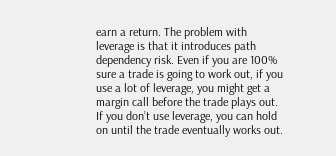earn a return. The problem with leverage is that it introduces path dependency risk. Even if you are 100% sure a trade is going to work out, if you use a lot of leverage, you might get a margin call before the trade plays out. If you don’t use leverage, you can hold on until the trade eventually works out.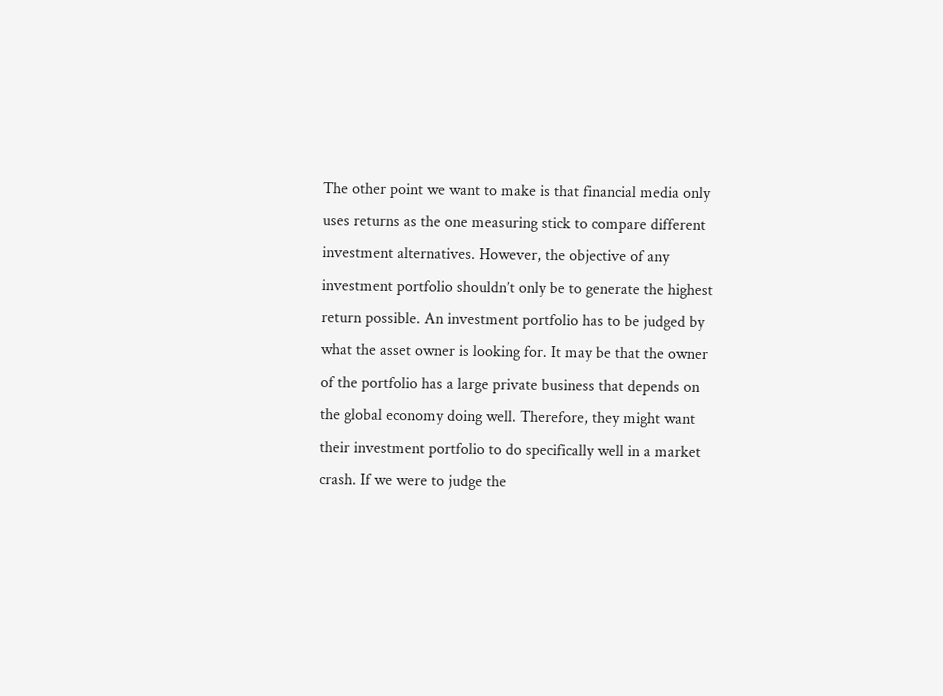The other point we want to make is that financial media only uses returns as the one measuring stick to compare different investment alternatives. However, the objective of any investment portfolio shouldn’t only be to generate the highest return possible. An investment portfolio has to be judged by what the asset owner is looking for. It may be that the owner of the portfolio has a large private business that depends on the global economy doing well. Therefore, they might want their investment portfolio to do specifically well in a market crash. If we were to judge the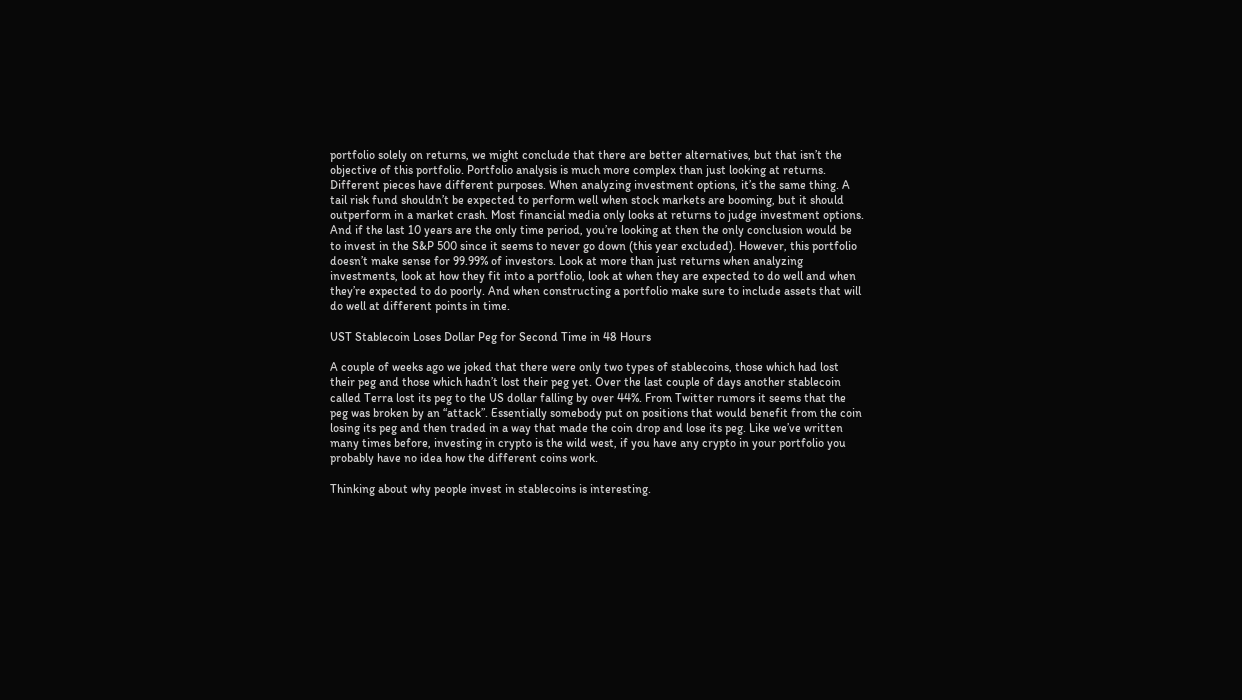portfolio solely on returns, we might conclude that there are better alternatives, but that isn’t the objective of this portfolio. Portfolio analysis is much more complex than just looking at returns. Different pieces have different purposes. When analyzing investment options, it’s the same thing. A tail risk fund shouldn’t be expected to perform well when stock markets are booming, but it should outperform in a market crash. Most financial media only looks at returns to judge investment options. And if the last 10 years are the only time period, you’re looking at then the only conclusion would be to invest in the S&P 500 since it seems to never go down (this year excluded). However, this portfolio doesn’t make sense for 99.99% of investors. Look at more than just returns when analyzing investments, look at how they fit into a portfolio, look at when they are expected to do well and when they’re expected to do poorly. And when constructing a portfolio make sure to include assets that will do well at different points in time.

UST Stablecoin Loses Dollar Peg for Second Time in 48 Hours

A couple of weeks ago we joked that there were only two types of stablecoins, those which had lost their peg and those which hadn’t lost their peg yet. Over the last couple of days another stablecoin called Terra lost its peg to the US dollar falling by over 44%. From Twitter rumors it seems that the peg was broken by an “attack”. Essentially somebody put on positions that would benefit from the coin losing its peg and then traded in a way that made the coin drop and lose its peg. Like we’ve written many times before, investing in crypto is the wild west, if you have any crypto in your portfolio you probably have no idea how the different coins work.

Thinking about why people invest in stablecoins is interesting.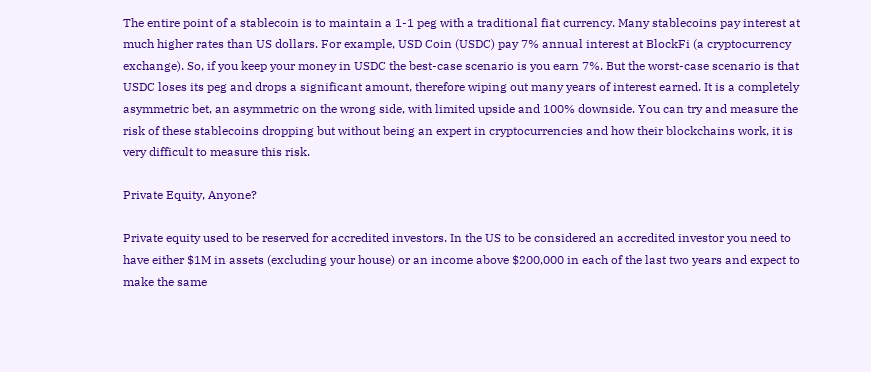The entire point of a stablecoin is to maintain a 1-1 peg with a traditional fiat currency. Many stablecoins pay interest at much higher rates than US dollars. For example, USD Coin (USDC) pay 7% annual interest at BlockFi (a cryptocurrency exchange). So, if you keep your money in USDC the best-case scenario is you earn 7%. But the worst-case scenario is that USDC loses its peg and drops a significant amount, therefore wiping out many years of interest earned. It is a completely asymmetric bet, an asymmetric on the wrong side, with limited upside and 100% downside. You can try and measure the risk of these stablecoins dropping but without being an expert in cryptocurrencies and how their blockchains work, it is very difficult to measure this risk.

Private Equity, Anyone?

Private equity used to be reserved for accredited investors. In the US to be considered an accredited investor you need to have either $1M in assets (excluding your house) or an income above $200,000 in each of the last two years and expect to make the same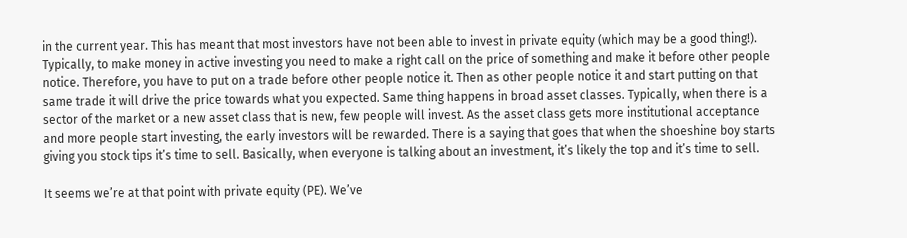in the current year. This has meant that most investors have not been able to invest in private equity (which may be a good thing!). Typically, to make money in active investing you need to make a right call on the price of something and make it before other people notice. Therefore, you have to put on a trade before other people notice it. Then as other people notice it and start putting on that same trade it will drive the price towards what you expected. Same thing happens in broad asset classes. Typically, when there is a sector of the market or a new asset class that is new, few people will invest. As the asset class gets more institutional acceptance and more people start investing, the early investors will be rewarded. There is a saying that goes that when the shoeshine boy starts giving you stock tips it’s time to sell. Basically, when everyone is talking about an investment, it’s likely the top and it’s time to sell.

It seems we’re at that point with private equity (PE). We’ve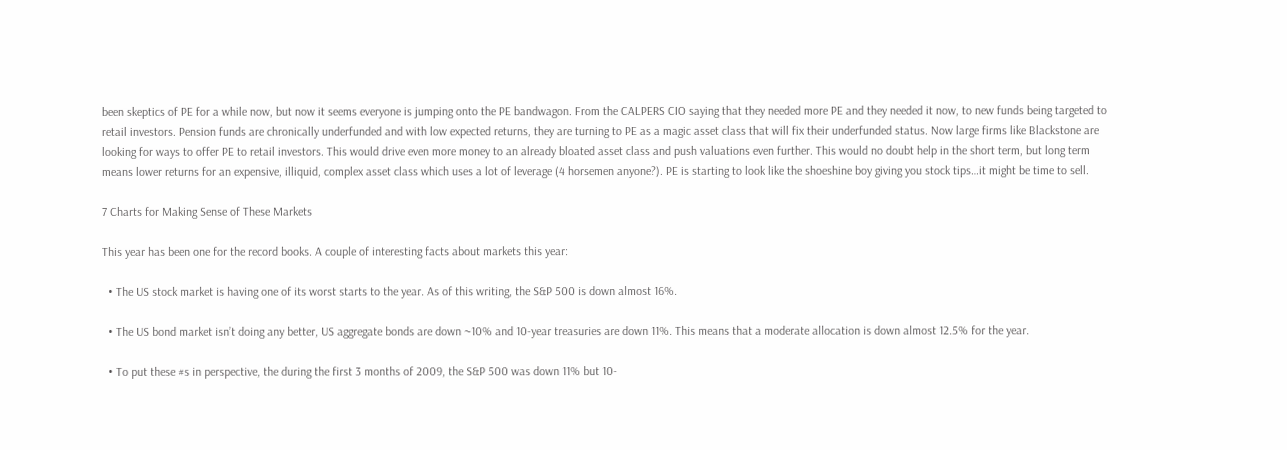been skeptics of PE for a while now, but now it seems everyone is jumping onto the PE bandwagon. From the CALPERS CIO saying that they needed more PE and they needed it now, to new funds being targeted to retail investors. Pension funds are chronically underfunded and with low expected returns, they are turning to PE as a magic asset class that will fix their underfunded status. Now large firms like Blackstone are looking for ways to offer PE to retail investors. This would drive even more money to an already bloated asset class and push valuations even further. This would no doubt help in the short term, but long term means lower returns for an expensive, illiquid, complex asset class which uses a lot of leverage (4 horsemen anyone?). PE is starting to look like the shoeshine boy giving you stock tips…it might be time to sell.

7 Charts for Making Sense of These Markets

This year has been one for the record books. A couple of interesting facts about markets this year:

  • The US stock market is having one of its worst starts to the year. As of this writing, the S&P 500 is down almost 16%.

  • The US bond market isn’t doing any better, US aggregate bonds are down ~10% and 10-year treasuries are down 11%. This means that a moderate allocation is down almost 12.5% for the year.

  • To put these #s in perspective, the during the first 3 months of 2009, the S&P 500 was down 11% but 10-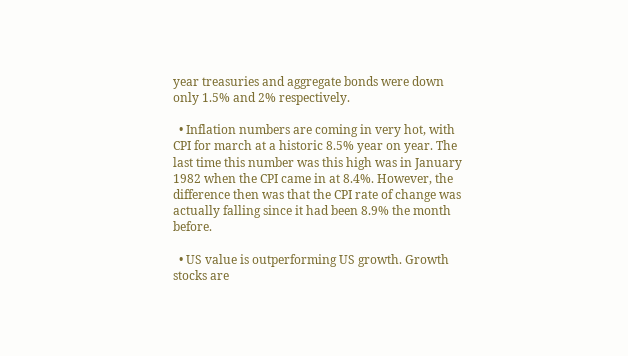year treasuries and aggregate bonds were down only 1.5% and 2% respectively.

  • Inflation numbers are coming in very hot, with CPI for march at a historic 8.5% year on year. The last time this number was this high was in January 1982 when the CPI came in at 8.4%. However, the difference then was that the CPI rate of change was actually falling since it had been 8.9% the month before.

  • US value is outperforming US growth. Growth stocks are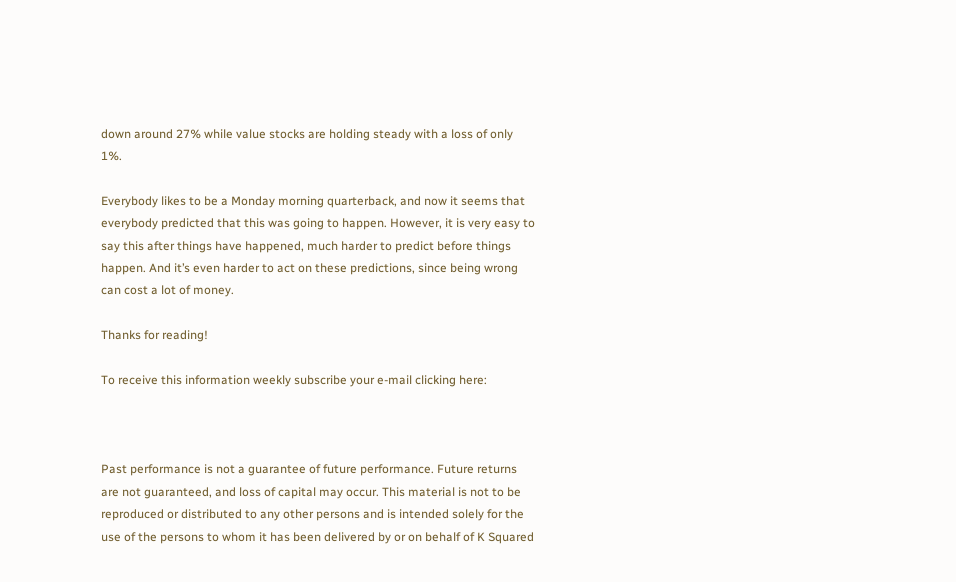down around 27% while value stocks are holding steady with a loss of only 1%.

Everybody likes to be a Monday morning quarterback, and now it seems that everybody predicted that this was going to happen. However, it is very easy to say this after things have happened, much harder to predict before things happen. And it’s even harder to act on these predictions, since being wrong can cost a lot of money.

Thanks for reading!

To receive this information weekly subscribe your e-mail clicking here:



Past performance is not a guarantee of future performance. Future returns are not guaranteed, and loss of capital may occur. This material is not to be reproduced or distributed to any other persons and is intended solely for the use of the persons to whom it has been delivered by or on behalf of K Squared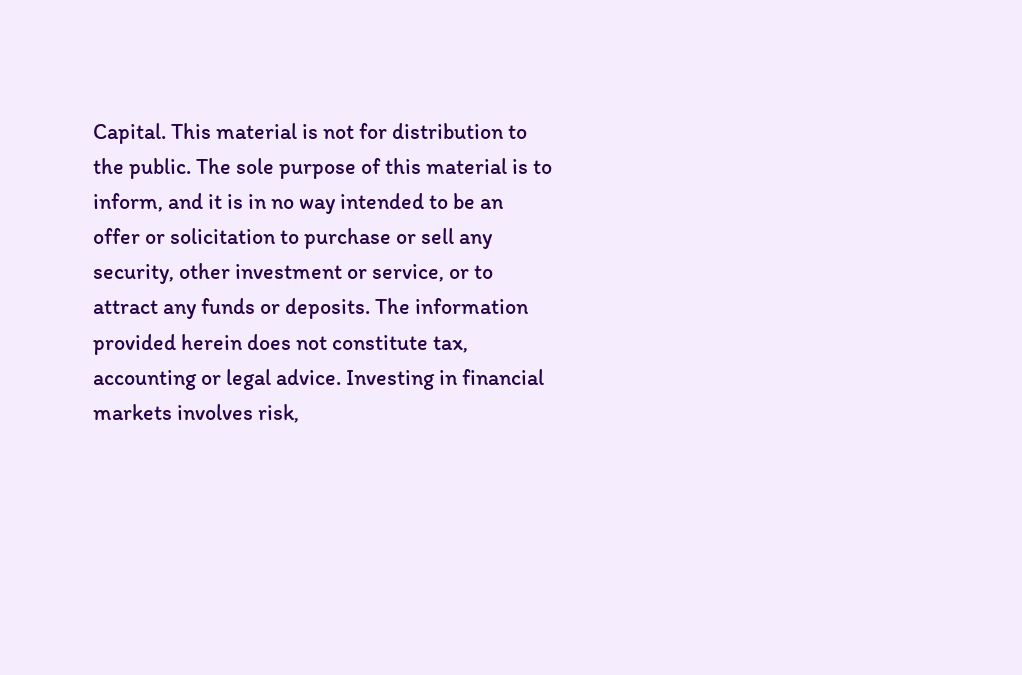Capital. This material is not for distribution to the public. The sole purpose of this material is to inform, and it is in no way intended to be an offer or solicitation to purchase or sell any security, other investment or service, or to attract any funds or deposits. The information provided herein does not constitute tax, accounting or legal advice. Investing in financial markets involves risk,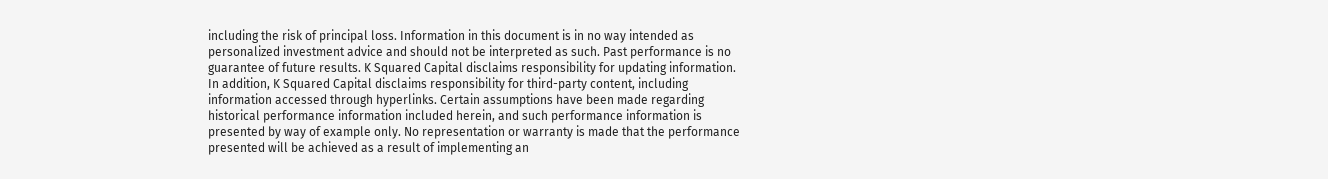including the risk of principal loss. Information in this document is in no way intended as personalized investment advice and should not be interpreted as such. Past performance is no guarantee of future results. K Squared Capital disclaims responsibility for updating information. In addition, K Squared Capital disclaims responsibility for third-party content, including information accessed through hyperlinks. Certain assumptions have been made regarding historical performance information included herein, and such performance information is presented by way of example only. No representation or warranty is made that the performance presented will be achieved as a result of implementing an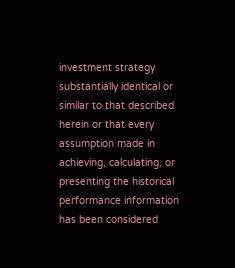investment strategy substantially identical or similar to that described herein or that every assumption made in achieving, calculating, or presenting the historical performance information has been considered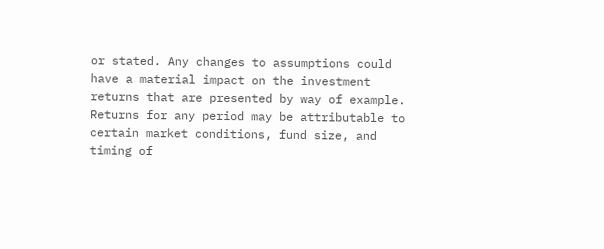or stated. Any changes to assumptions could have a material impact on the investment returns that are presented by way of example. Returns for any period may be attributable to certain market conditions, fund size, and timing of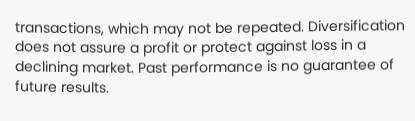transactions, which may not be repeated. Diversification does not assure a profit or protect against loss in a declining market. Past performance is no guarantee of future results.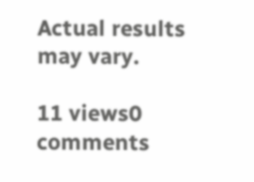Actual results may vary.

11 views0 comments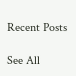Recent Posts

See All